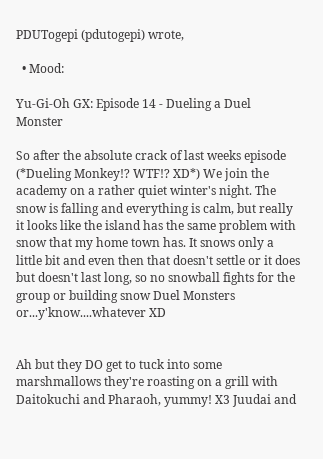PDUTogepi (pdutogepi) wrote,

  • Mood:

Yu-Gi-Oh GX: Episode 14 - Dueling a Duel Monster

So after the absolute crack of last weeks episode (*Dueling Monkey!? WTF!? XD*) We join the academy on a rather quiet winter's night. The snow is falling and everything is calm, but really it looks like the island has the same problem with snow that my home town has. It snows only a little bit and even then that doesn't settle or it does but doesn't last long, so no snowball fights for the group or building snow Duel Monsters or...y'know....whatever XD


Ah but they DO get to tuck into some marshmallows they're roasting on a grill with Daitokuchi and Pharaoh, yummy! X3 Juudai and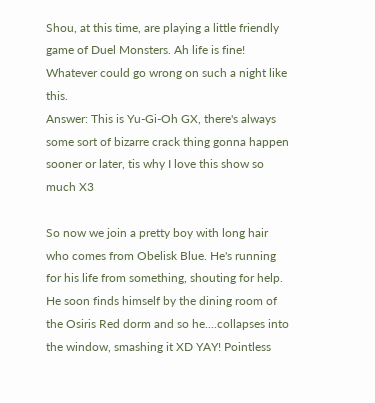Shou, at this time, are playing a little friendly game of Duel Monsters. Ah life is fine! Whatever could go wrong on such a night like this.
Answer: This is Yu-Gi-Oh GX, there's always some sort of bizarre crack thing gonna happen sooner or later, tis why I love this show so much X3

So now we join a pretty boy with long hair who comes from Obelisk Blue. He's running for his life from something, shouting for help. He soon finds himself by the dining room of the Osiris Red dorm and so he....collapses into the window, smashing it XD YAY! Pointless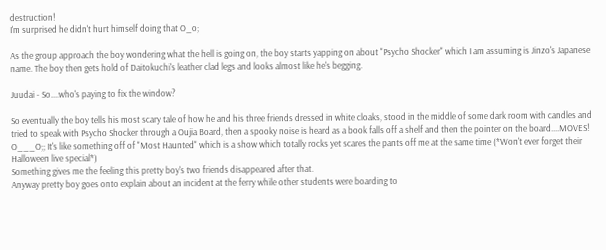destruction!
I'm surprised he didn't hurt himself doing that O_o;

As the group approach the boy wondering what the hell is going on, the boy starts yapping on about "Psycho Shocker" which I am assuming is Jinzo's Japanese name. The boy then gets hold of Daitokuchi's leather clad legs and looks almost like he's begging.

Juudai - So....who's paying to fix the window?

So eventually the boy tells his most scary tale of how he and his three friends dressed in white cloaks, stood in the middle of some dark room with candles and tried to speak with Psycho Shocker through a Oujia Board, then a spooky noise is heard as a book falls off a shelf and then the pointer on the board....MOVES! O___O;; It's like something off of "Most Haunted" which is a show which totally rocks yet scares the pants off me at the same time (*Won't ever forget their Halloween live special*)
Something gives me the feeling this pretty boy's two friends disappeared after that.
Anyway pretty boy goes onto explain about an incident at the ferry while other students were boarding to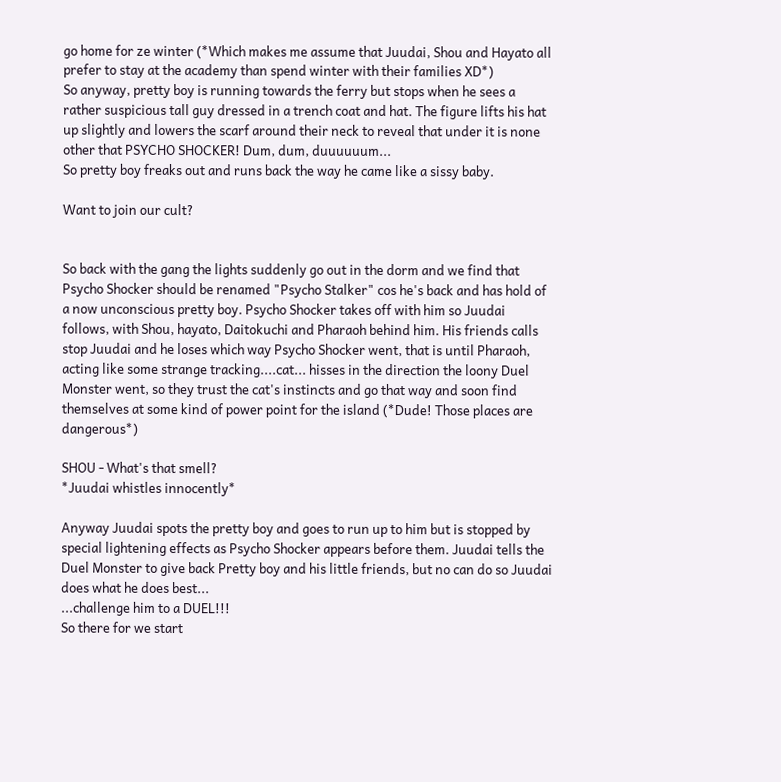go home for ze winter (*Which makes me assume that Juudai, Shou and Hayato all prefer to stay at the academy than spend winter with their families XD*)
So anyway, pretty boy is running towards the ferry but stops when he sees a rather suspicious tall guy dressed in a trench coat and hat. The figure lifts his hat up slightly and lowers the scarf around their neck to reveal that under it is none other that PSYCHO SHOCKER! Dum, dum, duuuuuum...
So pretty boy freaks out and runs back the way he came like a sissy baby.

Want to join our cult?


So back with the gang the lights suddenly go out in the dorm and we find that Psycho Shocker should be renamed "Psycho Stalker" cos he's back and has hold of a now unconscious pretty boy. Psycho Shocker takes off with him so Juudai follows, with Shou, hayato, Daitokuchi and Pharaoh behind him. His friends calls stop Juudai and he loses which way Psycho Shocker went, that is until Pharaoh, acting like some strange tracking....cat... hisses in the direction the loony Duel Monster went, so they trust the cat's instincts and go that way and soon find themselves at some kind of power point for the island (*Dude! Those places are dangerous*)

SHOU - What's that smell?
*Juudai whistles innocently*

Anyway Juudai spots the pretty boy and goes to run up to him but is stopped by special lightening effects as Psycho Shocker appears before them. Juudai tells the Duel Monster to give back Pretty boy and his little friends, but no can do so Juudai does what he does best...
...challenge him to a DUEL!!!
So there for we start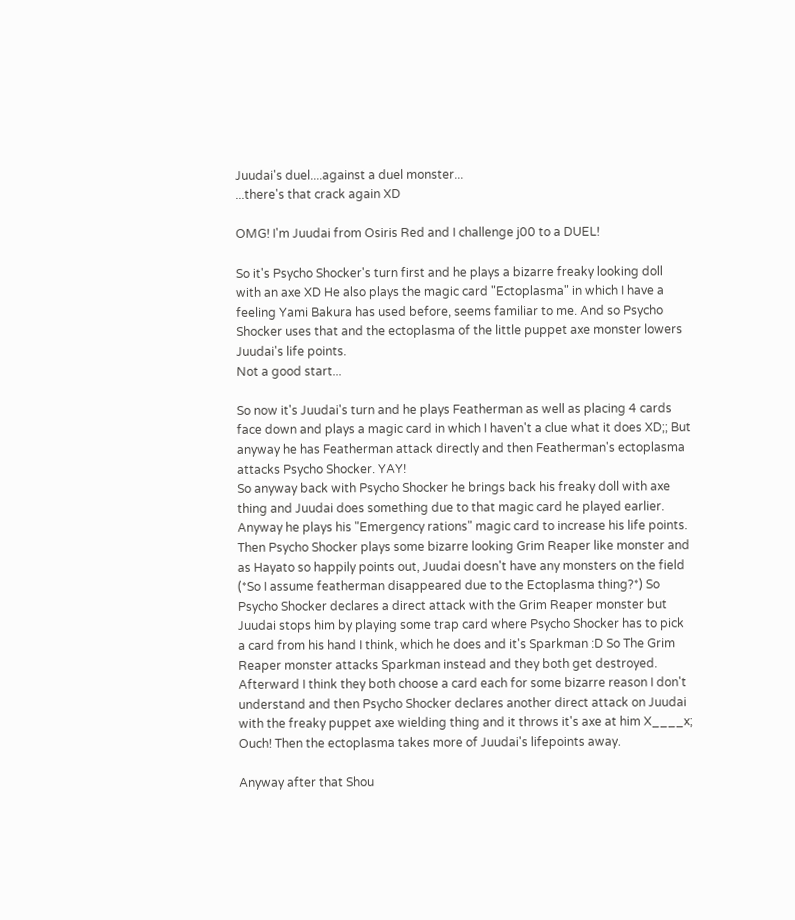Juudai's duel....against a duel monster...
...there's that crack again XD

OMG! I'm Juudai from Osiris Red and I challenge j00 to a DUEL!

So it's Psycho Shocker's turn first and he plays a bizarre freaky looking doll with an axe XD He also plays the magic card "Ectoplasma" in which I have a feeling Yami Bakura has used before, seems familiar to me. And so Psycho Shocker uses that and the ectoplasma of the little puppet axe monster lowers Juudai's life points.
Not a good start...

So now it's Juudai's turn and he plays Featherman as well as placing 4 cards face down and plays a magic card in which I haven't a clue what it does XD;; But anyway he has Featherman attack directly and then Featherman's ectoplasma attacks Psycho Shocker. YAY!
So anyway back with Psycho Shocker he brings back his freaky doll with axe thing and Juudai does something due to that magic card he played earlier. Anyway he plays his "Emergency rations" magic card to increase his life points. Then Psycho Shocker plays some bizarre looking Grim Reaper like monster and as Hayato so happily points out, Juudai doesn't have any monsters on the field (*So I assume featherman disappeared due to the Ectoplasma thing?*) So Psycho Shocker declares a direct attack with the Grim Reaper monster but Juudai stops him by playing some trap card where Psycho Shocker has to pick a card from his hand I think, which he does and it's Sparkman :D So The Grim Reaper monster attacks Sparkman instead and they both get destroyed. Afterward I think they both choose a card each for some bizarre reason I don't understand and then Psycho Shocker declares another direct attack on Juudai with the freaky puppet axe wielding thing and it throws it's axe at him X____x; Ouch! Then the ectoplasma takes more of Juudai's lifepoints away.

Anyway after that Shou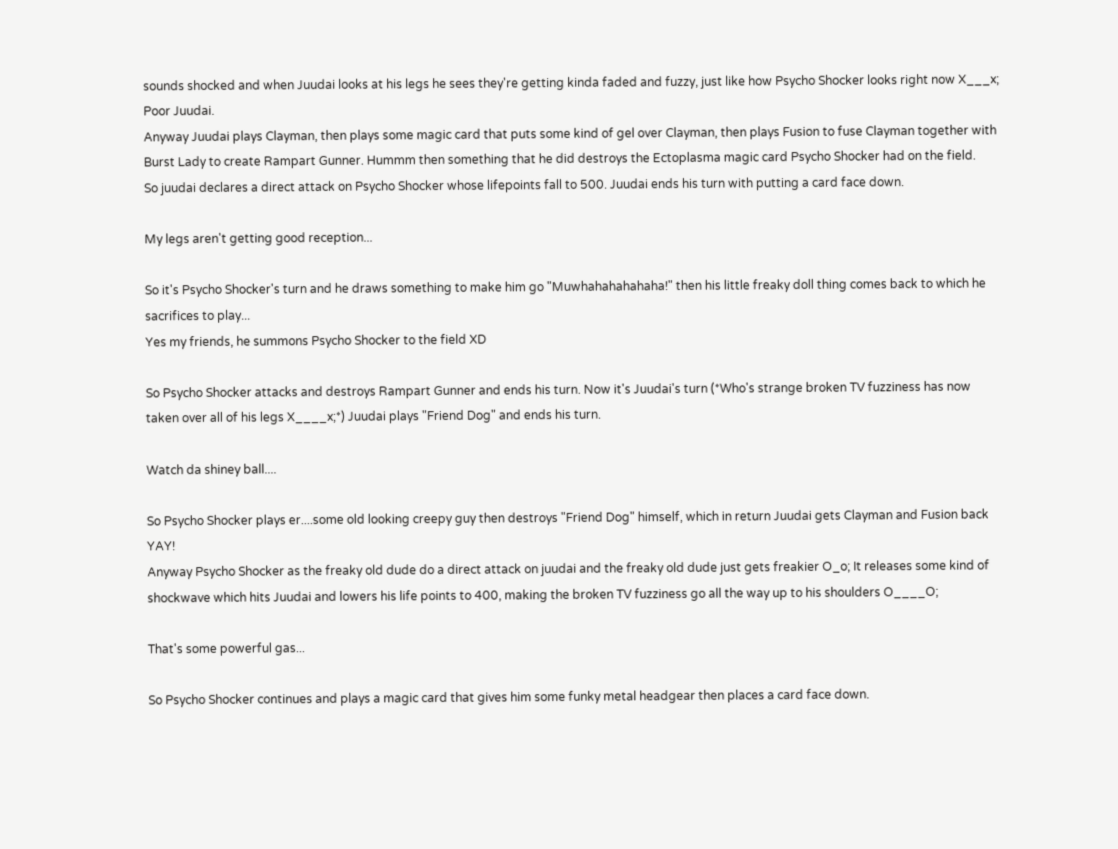sounds shocked and when Juudai looks at his legs he sees they're getting kinda faded and fuzzy, just like how Psycho Shocker looks right now X___x; Poor Juudai.
Anyway Juudai plays Clayman, then plays some magic card that puts some kind of gel over Clayman, then plays Fusion to fuse Clayman together with Burst Lady to create Rampart Gunner. Hummm then something that he did destroys the Ectoplasma magic card Psycho Shocker had on the field.
So juudai declares a direct attack on Psycho Shocker whose lifepoints fall to 500. Juudai ends his turn with putting a card face down.

My legs aren't getting good reception...

So it's Psycho Shocker's turn and he draws something to make him go "Muwhahahahahaha!" then his little freaky doll thing comes back to which he sacrifices to play...
Yes my friends, he summons Psycho Shocker to the field XD

So Psycho Shocker attacks and destroys Rampart Gunner and ends his turn. Now it's Juudai's turn (*Who's strange broken TV fuzziness has now taken over all of his legs X____x;*) Juudai plays "Friend Dog" and ends his turn.

Watch da shiney ball....

So Psycho Shocker plays er....some old looking creepy guy then destroys "Friend Dog" himself, which in return Juudai gets Clayman and Fusion back YAY!
Anyway Psycho Shocker as the freaky old dude do a direct attack on juudai and the freaky old dude just gets freakier O_o; It releases some kind of shockwave which hits Juudai and lowers his life points to 400, making the broken TV fuzziness go all the way up to his shoulders O____O;

That's some powerful gas...

So Psycho Shocker continues and plays a magic card that gives him some funky metal headgear then places a card face down.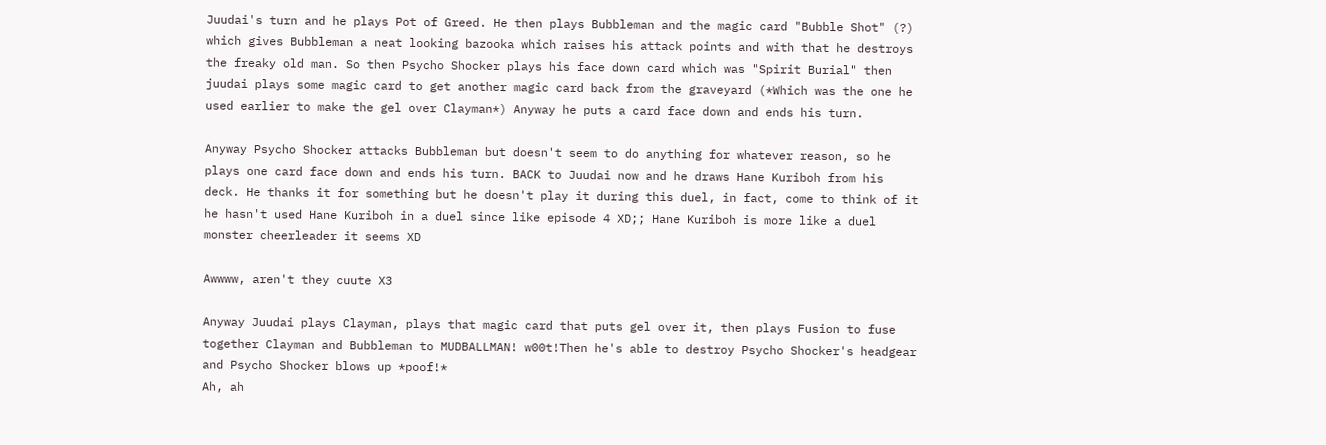Juudai's turn and he plays Pot of Greed. He then plays Bubbleman and the magic card "Bubble Shot" (?) which gives Bubbleman a neat looking bazooka which raises his attack points and with that he destroys the freaky old man. So then Psycho Shocker plays his face down card which was "Spirit Burial" then juudai plays some magic card to get another magic card back from the graveyard (*Which was the one he used earlier to make the gel over Clayman*) Anyway he puts a card face down and ends his turn.

Anyway Psycho Shocker attacks Bubbleman but doesn't seem to do anything for whatever reason, so he plays one card face down and ends his turn. BACK to Juudai now and he draws Hane Kuriboh from his deck. He thanks it for something but he doesn't play it during this duel, in fact, come to think of it he hasn't used Hane Kuriboh in a duel since like episode 4 XD;; Hane Kuriboh is more like a duel monster cheerleader it seems XD

Awwww, aren't they cuute X3

Anyway Juudai plays Clayman, plays that magic card that puts gel over it, then plays Fusion to fuse together Clayman and Bubbleman to MUDBALLMAN! w00t!Then he's able to destroy Psycho Shocker's headgear and Psycho Shocker blows up *poof!*
Ah, ah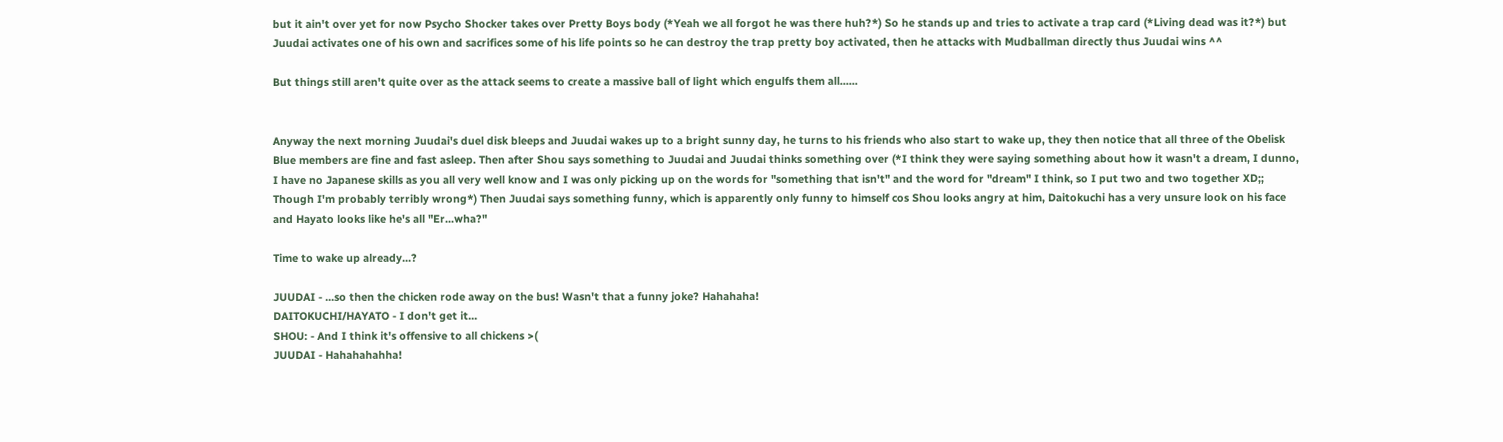but it ain't over yet for now Psycho Shocker takes over Pretty Boys body (*Yeah we all forgot he was there huh?*) So he stands up and tries to activate a trap card (*Living dead was it?*) but Juudai activates one of his own and sacrifices some of his life points so he can destroy the trap pretty boy activated, then he attacks with Mudballman directly thus Juudai wins ^^

But things still aren't quite over as the attack seems to create a massive ball of light which engulfs them all......


Anyway the next morning Juudai's duel disk bleeps and Juudai wakes up to a bright sunny day, he turns to his friends who also start to wake up, they then notice that all three of the Obelisk Blue members are fine and fast asleep. Then after Shou says something to Juudai and Juudai thinks something over (*I think they were saying something about how it wasn't a dream, I dunno, I have no Japanese skills as you all very well know and I was only picking up on the words for "something that isn't" and the word for "dream" I think, so I put two and two together XD;; Though I'm probably terribly wrong*) Then Juudai says something funny, which is apparently only funny to himself cos Shou looks angry at him, Daitokuchi has a very unsure look on his face and Hayato looks like he's all "Er...wha?"

Time to wake up already...?

JUUDAI - ...so then the chicken rode away on the bus! Wasn't that a funny joke? Hahahaha!
DAITOKUCHI/HAYATO - I don't get it...
SHOU: - And I think it's offensive to all chickens >(
JUUDAI - Hahahahahha!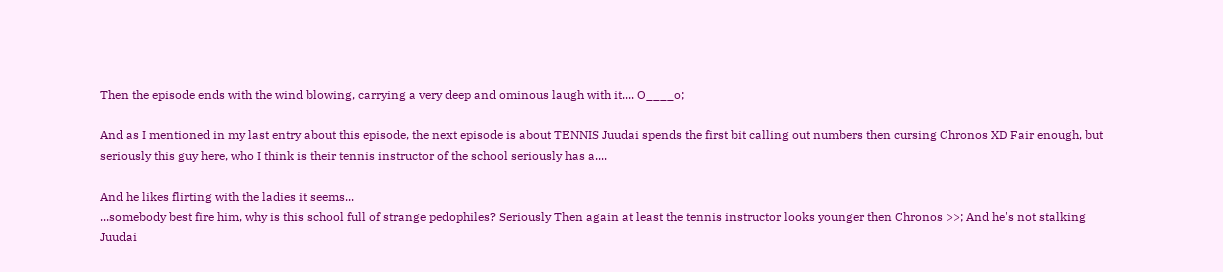Then the episode ends with the wind blowing, carrying a very deep and ominous laugh with it.... O____o;

And as I mentioned in my last entry about this episode, the next episode is about TENNIS Juudai spends the first bit calling out numbers then cursing Chronos XD Fair enough, but seriously this guy here, who I think is their tennis instructor of the school seriously has a....

And he likes flirting with the ladies it seems...
...somebody best fire him, why is this school full of strange pedophiles? Seriously Then again at least the tennis instructor looks younger then Chronos >>; And he's not stalking Juudai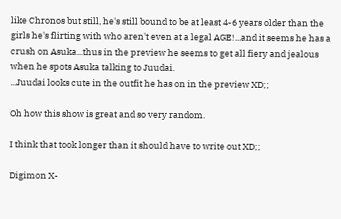like Chronos but still, he's still bound to be at least 4-6 years older than the girls he's flirting with who aren't even at a legal AGE!...and it seems he has a crush on Asuka...thus in the preview he seems to get all fiery and jealous when he spots Asuka talking to Juudai.
...Juudai looks cute in the outfit he has on in the preview XD;;

Oh how this show is great and so very random.

I think that took longer than it should have to write out XD;;

Digimon X-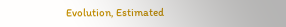Evolution, Estimated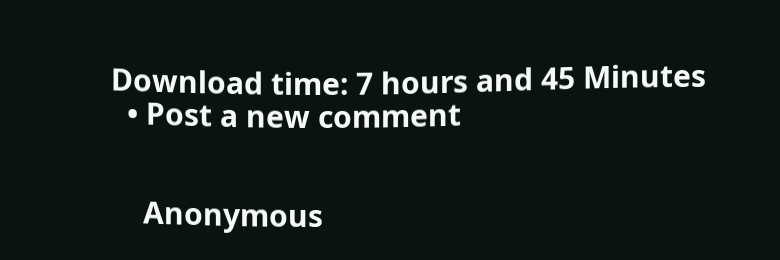Download time: 7 hours and 45 Minutes
  • Post a new comment


    Anonymous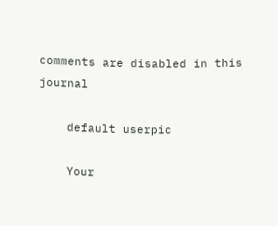comments are disabled in this journal

    default userpic

    Your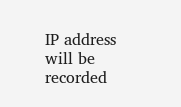IP address will be recorded